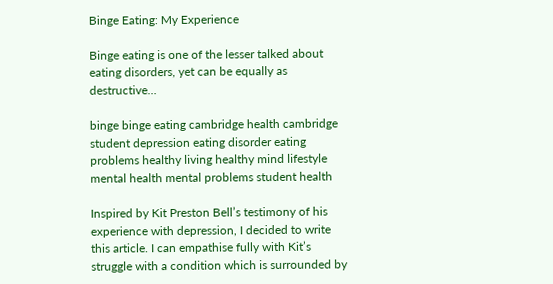Binge Eating: My Experience

Binge eating is one of the lesser talked about eating disorders, yet can be equally as destructive…

binge binge eating cambridge health cambridge student depression eating disorder eating problems healthy living healthy mind lifestyle mental health mental problems student health

Inspired by Kit Preston Bell’s testimony of his experience with depression, I decided to write this article. I can empathise fully with Kit’s struggle with a condition which is surrounded by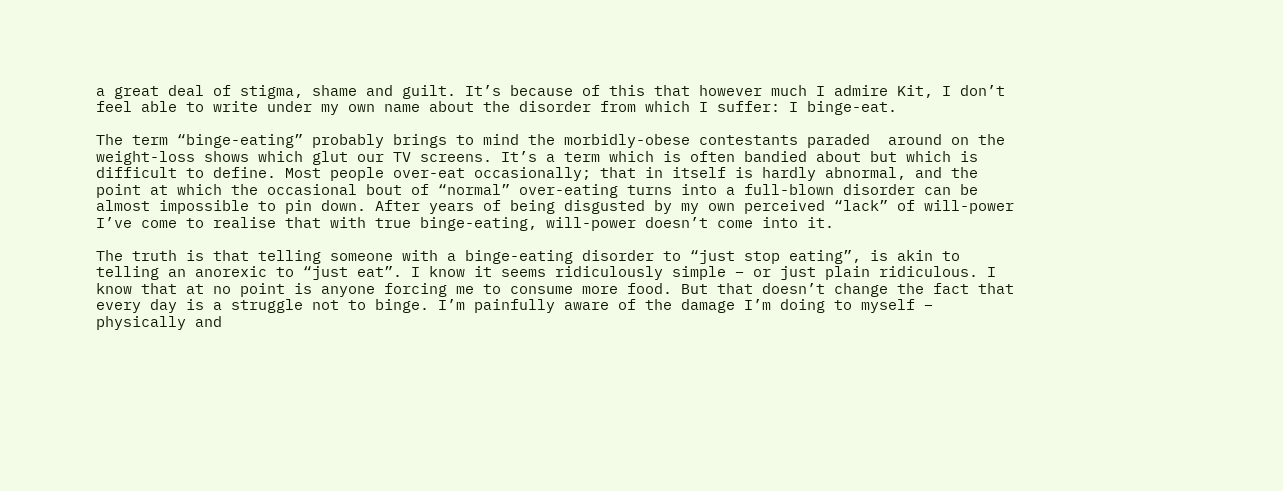a great deal of stigma, shame and guilt. It’s because of this that however much I admire Kit, I don’t feel able to write under my own name about the disorder from which I suffer: I binge-eat.

The term “binge-eating” probably brings to mind the morbidly-obese contestants paraded  around on the weight-loss shows which glut our TV screens. It’s a term which is often bandied about but which is difficult to define. Most people over-eat occasionally; that in itself is hardly abnormal, and the point at which the occasional bout of “normal” over-eating turns into a full-blown disorder can be almost impossible to pin down. After years of being disgusted by my own perceived “lack” of will-power I’ve come to realise that with true binge-eating, will-power doesn’t come into it.

The truth is that telling someone with a binge-eating disorder to “just stop eating”, is akin to telling an anorexic to “just eat”. I know it seems ridiculously simple – or just plain ridiculous. I know that at no point is anyone forcing me to consume more food. But that doesn’t change the fact that every day is a struggle not to binge. I’m painfully aware of the damage I’m doing to myself – physically and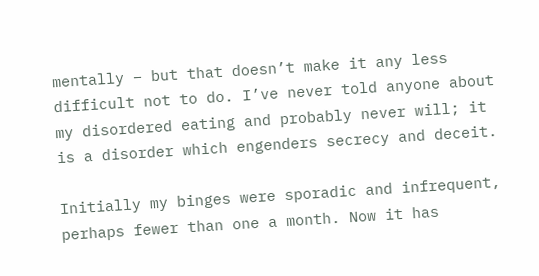mentally – but that doesn’t make it any less difficult not to do. I’ve never told anyone about my disordered eating and probably never will; it is a disorder which engenders secrecy and deceit.

Initially my binges were sporadic and infrequent, perhaps fewer than one a month. Now it has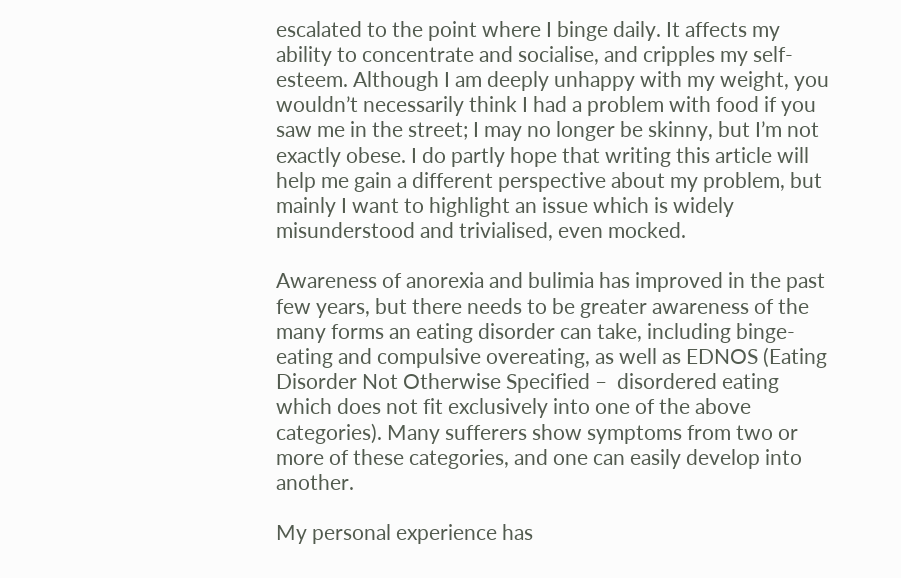escalated to the point where I binge daily. It affects my ability to concentrate and socialise, and cripples my self-esteem. Although I am deeply unhappy with my weight, you wouldn’t necessarily think I had a problem with food if you saw me in the street; I may no longer be skinny, but I’m not exactly obese. I do partly hope that writing this article will help me gain a different perspective about my problem, but mainly I want to highlight an issue which is widely misunderstood and trivialised, even mocked.

Awareness of anorexia and bulimia has improved in the past few years, but there needs to be greater awareness of the many forms an eating disorder can take, including binge-eating and compulsive overeating, as well as EDNOS (Eating Disorder Not Otherwise Specified –  disordered eating which does not fit exclusively into one of the above categories). Many sufferers show symptoms from two or more of these categories, and one can easily develop into another.

My personal experience has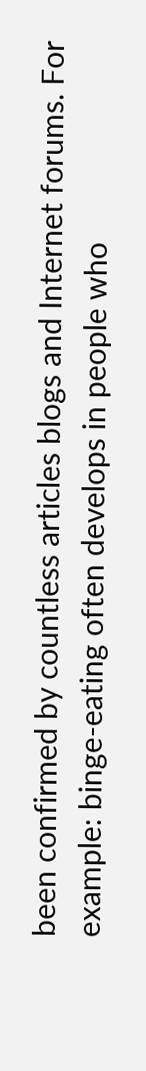been confirmed by countless articles blogs and Internet forums. For example: binge-eating often develops in people who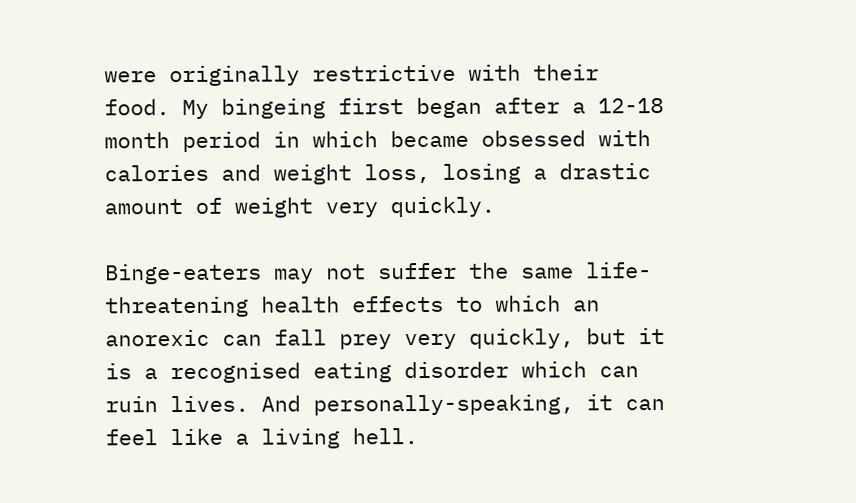were originally restrictive with their food. My bingeing first began after a 12-18 month period in which became obsessed with calories and weight loss, losing a drastic amount of weight very quickly.

Binge-eaters may not suffer the same life-threatening health effects to which an anorexic can fall prey very quickly, but it is a recognised eating disorder which can ruin lives. And personally-speaking, it can feel like a living hell.